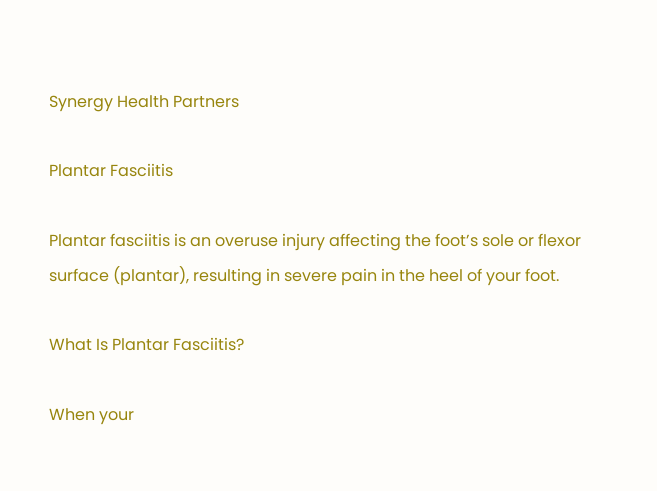Synergy Health Partners

Plantar Fasciitis

Plantar fasciitis is an overuse injury affecting the foot’s sole or flexor surface (plantar), resulting in severe pain in the heel of your foot.

What Is Plantar Fasciitis?

When your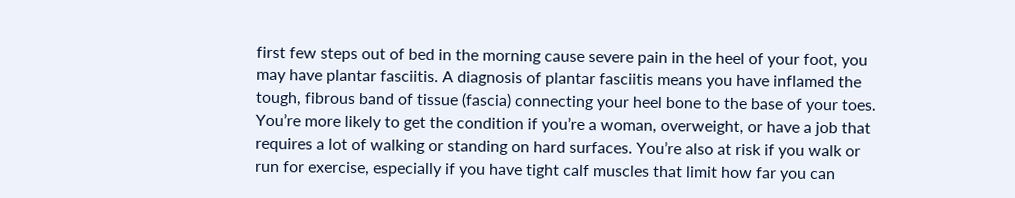first few steps out of bed in the morning cause severe pain in the heel of your foot, you may have plantar fasciitis. A diagnosis of plantar fasciitis means you have inflamed the tough, fibrous band of tissue (fascia) connecting your heel bone to the base of your toes.
You’re more likely to get the condition if you’re a woman, overweight, or have a job that requires a lot of walking or standing on hard surfaces. You’re also at risk if you walk or run for exercise, especially if you have tight calf muscles that limit how far you can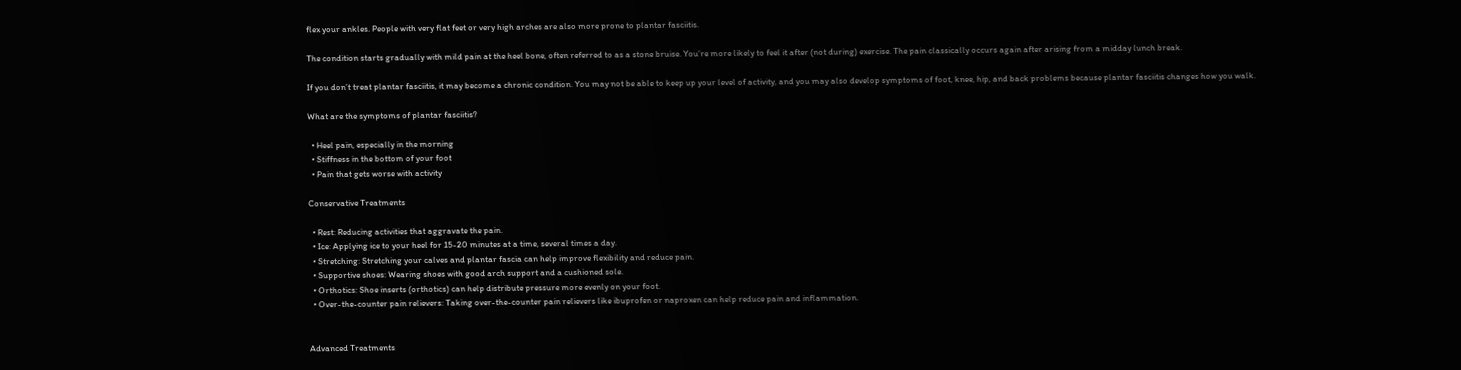flex your ankles. People with very flat feet or very high arches are also more prone to plantar fasciitis.

The condition starts gradually with mild pain at the heel bone, often referred to as a stone bruise. You’re more likely to feel it after (not during) exercise. The pain classically occurs again after arising from a midday lunch break.

If you don’t treat plantar fasciitis, it may become a chronic condition. You may not be able to keep up your level of activity, and you may also develop symptoms of foot, knee, hip, and back problems because plantar fasciitis changes how you walk.

What are the symptoms of plantar fasciitis?

  • Heel pain, especially in the morning
  • Stiffness in the bottom of your foot
  • Pain that gets worse with activity

Conservative Treatments

  • Rest: Reducing activities that aggravate the pain.
  • Ice: Applying ice to your heel for 15-20 minutes at a time, several times a day.
  • Stretching: Stretching your calves and plantar fascia can help improve flexibility and reduce pain.
  • Supportive shoes: Wearing shoes with good arch support and a cushioned sole.
  • Orthotics: Shoe inserts (orthotics) can help distribute pressure more evenly on your foot.
  • Over-the-counter pain relievers: Taking over-the-counter pain relievers like ibuprofen or naproxen can help reduce pain and inflammation.


Advanced Treatments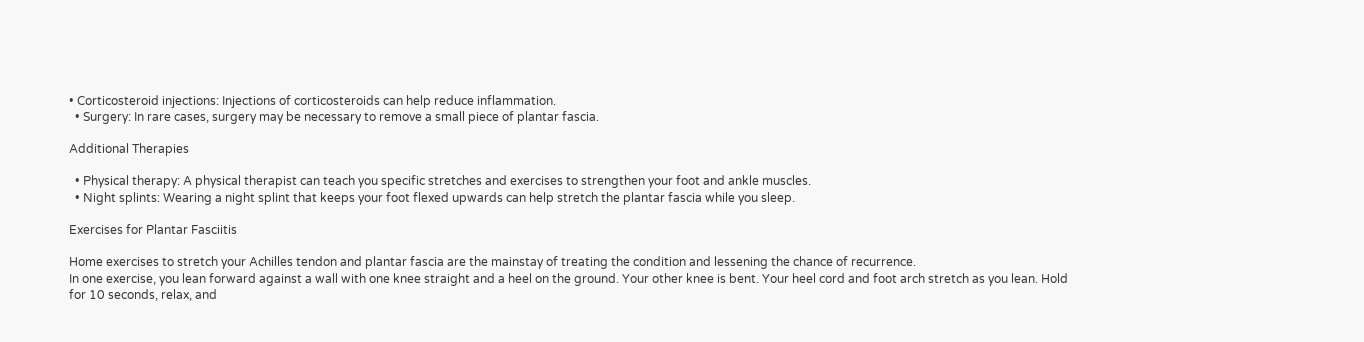• Corticosteroid injections: Injections of corticosteroids can help reduce inflammation.
  • Surgery: In rare cases, surgery may be necessary to remove a small piece of plantar fascia.

Additional Therapies

  • Physical therapy: A physical therapist can teach you specific stretches and exercises to strengthen your foot and ankle muscles.
  • Night splints: Wearing a night splint that keeps your foot flexed upwards can help stretch the plantar fascia while you sleep.

Exercises for Plantar Fasciitis

Home exercises to stretch your Achilles tendon and plantar fascia are the mainstay of treating the condition and lessening the chance of recurrence.
In one exercise, you lean forward against a wall with one knee straight and a heel on the ground. Your other knee is bent. Your heel cord and foot arch stretch as you lean. Hold for 10 seconds, relax, and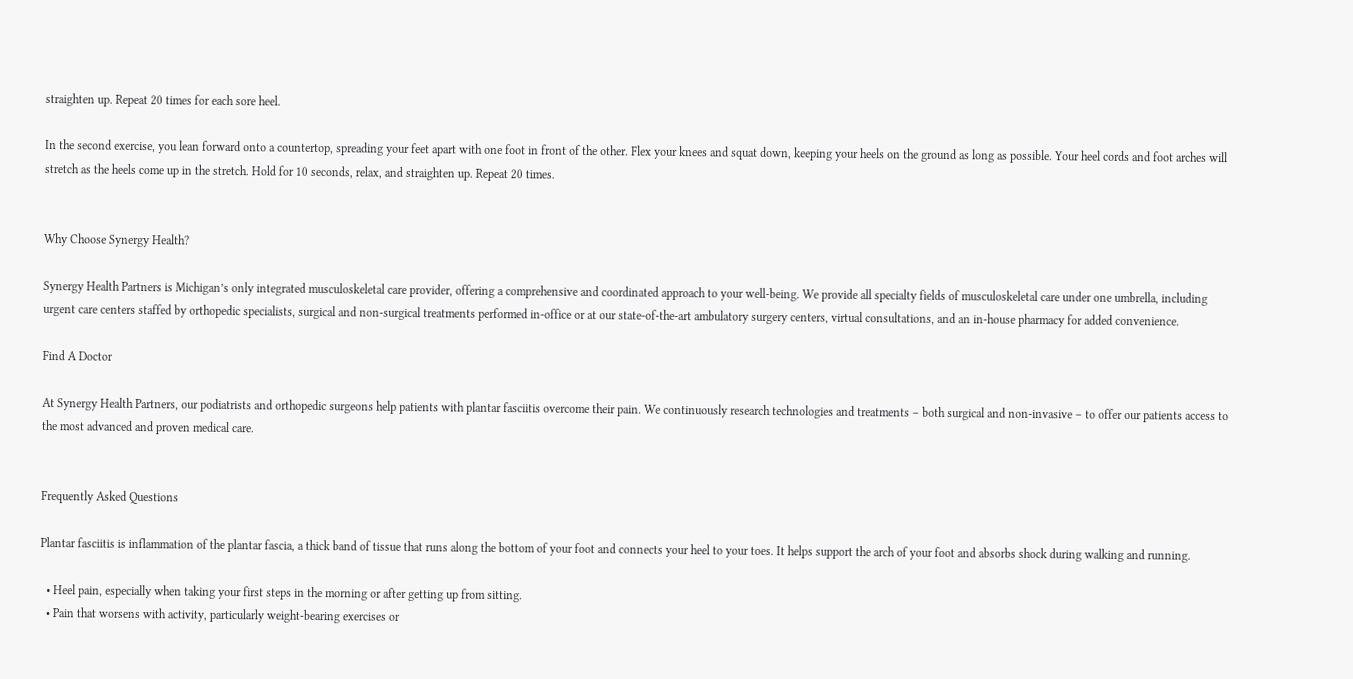straighten up. Repeat 20 times for each sore heel.

In the second exercise, you lean forward onto a countertop, spreading your feet apart with one foot in front of the other. Flex your knees and squat down, keeping your heels on the ground as long as possible. Your heel cords and foot arches will stretch as the heels come up in the stretch. Hold for 10 seconds, relax, and straighten up. Repeat 20 times.


Why Choose Synergy Health?

Synergy Health Partners is Michigan’s only integrated musculoskeletal care provider, offering a comprehensive and coordinated approach to your well-being. We provide all specialty fields of musculoskeletal care under one umbrella, including urgent care centers staffed by orthopedic specialists, surgical and non-surgical treatments performed in-office or at our state-of-the-art ambulatory surgery centers, virtual consultations, and an in-house pharmacy for added convenience.

Find A Doctor

At Synergy Health Partners, our podiatrists and orthopedic surgeons help patients with plantar fasciitis overcome their pain. We continuously research technologies and treatments – both surgical and non-invasive – to offer our patients access to the most advanced and proven medical care.


Frequently Asked Questions

Plantar fasciitis is inflammation of the plantar fascia, a thick band of tissue that runs along the bottom of your foot and connects your heel to your toes. It helps support the arch of your foot and absorbs shock during walking and running.

  • Heel pain, especially when taking your first steps in the morning or after getting up from sitting.
  • Pain that worsens with activity, particularly weight-bearing exercises or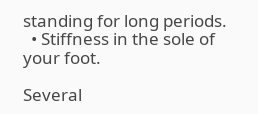standing for long periods.
  • Stiffness in the sole of your foot.

Several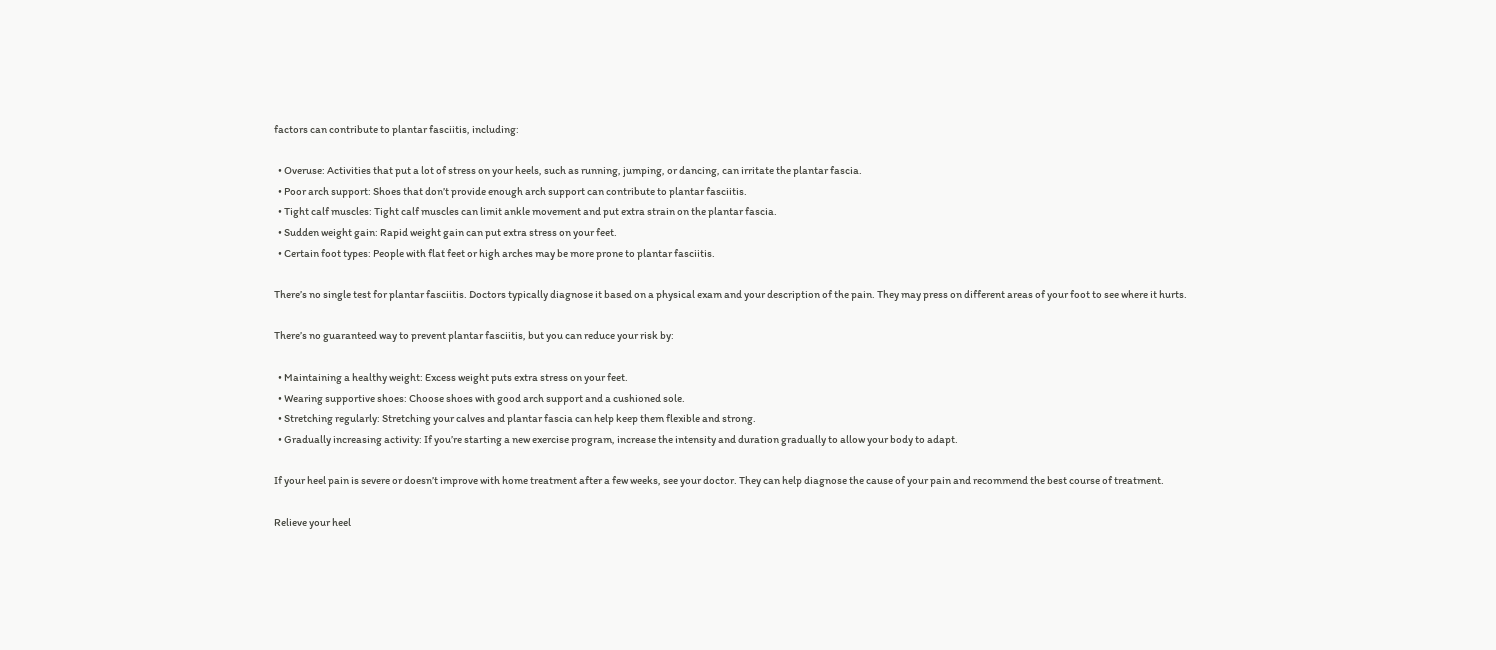factors can contribute to plantar fasciitis, including:

  • Overuse: Activities that put a lot of stress on your heels, such as running, jumping, or dancing, can irritate the plantar fascia.
  • Poor arch support: Shoes that don’t provide enough arch support can contribute to plantar fasciitis.
  • Tight calf muscles: Tight calf muscles can limit ankle movement and put extra strain on the plantar fascia.
  • Sudden weight gain: Rapid weight gain can put extra stress on your feet.
  • Certain foot types: People with flat feet or high arches may be more prone to plantar fasciitis.

There’s no single test for plantar fasciitis. Doctors typically diagnose it based on a physical exam and your description of the pain. They may press on different areas of your foot to see where it hurts.

There’s no guaranteed way to prevent plantar fasciitis, but you can reduce your risk by:

  • Maintaining a healthy weight: Excess weight puts extra stress on your feet.
  • Wearing supportive shoes: Choose shoes with good arch support and a cushioned sole.
  • Stretching regularly: Stretching your calves and plantar fascia can help keep them flexible and strong.
  • Gradually increasing activity: If you’re starting a new exercise program, increase the intensity and duration gradually to allow your body to adapt.

If your heel pain is severe or doesn’t improve with home treatment after a few weeks, see your doctor. They can help diagnose the cause of your pain and recommend the best course of treatment.

Relieve your heel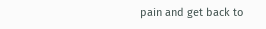pain and get back to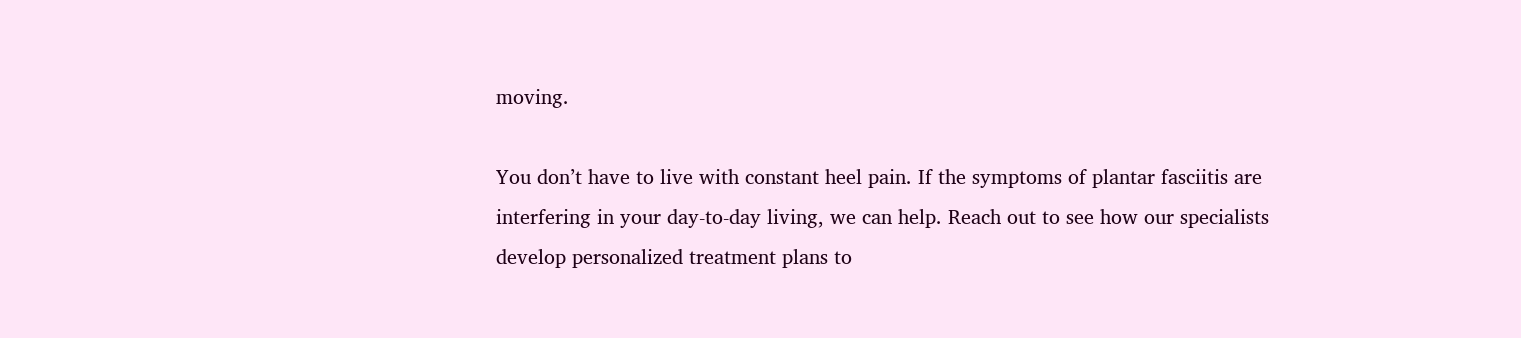moving.

You don’t have to live with constant heel pain. If the symptoms of plantar fasciitis are interfering in your day-to-day living, we can help. Reach out to see how our specialists develop personalized treatment plans to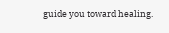guide you toward healing.